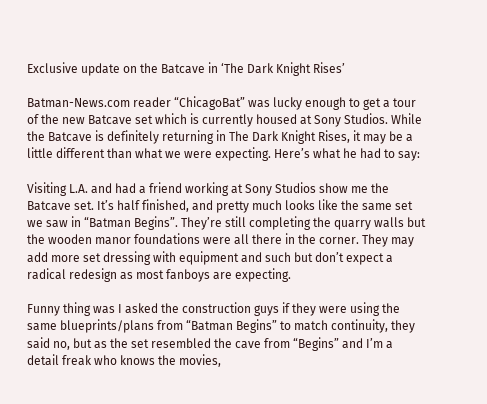Exclusive update on the Batcave in ‘The Dark Knight Rises’

Batman-News.com reader “ChicagoBat” was lucky enough to get a tour of the new Batcave set which is currently housed at Sony Studios. While the Batcave is definitely returning in The Dark Knight Rises, it may be a little different than what we were expecting. Here’s what he had to say:

Visiting L.A. and had a friend working at Sony Studios show me the Batcave set. It’s half finished, and pretty much looks like the same set we saw in “Batman Begins”. They’re still completing the quarry walls but the wooden manor foundations were all there in the corner. They may add more set dressing with equipment and such but don’t expect a radical redesign as most fanboys are expecting.

Funny thing was I asked the construction guys if they were using the same blueprints/plans from “Batman Begins” to match continuity, they said no, but as the set resembled the cave from “Begins” and I’m a detail freak who knows the movies,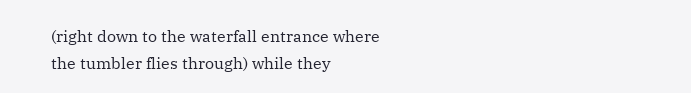(right down to the waterfall entrance where the tumbler flies through) while they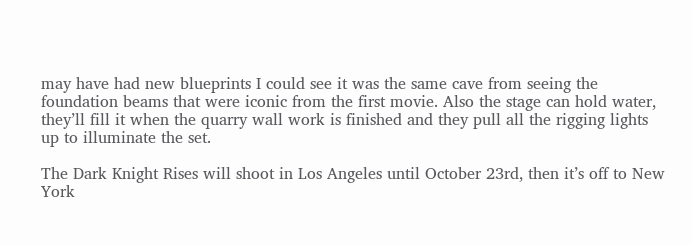may have had new blueprints I could see it was the same cave from seeing the foundation beams that were iconic from the first movie. Also the stage can hold water, they’ll fill it when the quarry wall work is finished and they pull all the rigging lights up to illuminate the set.

The Dark Knight Rises will shoot in Los Angeles until October 23rd, then it’s off to New York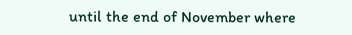until the end of November where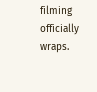filming officially wraps.